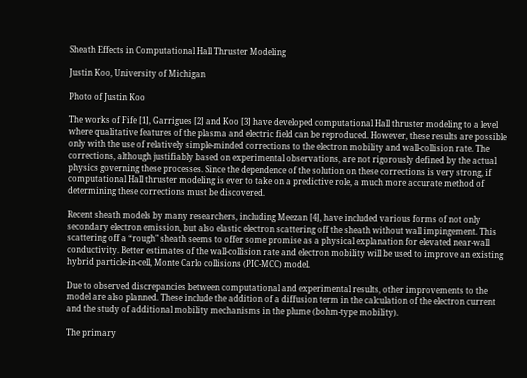Sheath Effects in Computational Hall Thruster Modeling

Justin Koo, University of Michigan

Photo of Justin Koo

The works of Fife [1], Garrigues [2] and Koo [3] have developed computational Hall thruster modeling to a level where qualitative features of the plasma and electric field can be reproduced. However, these results are possible only with the use of relatively simple-minded corrections to the electron mobility and wall-collision rate. The corrections, although justifiably based on experimental observations, are not rigorously defined by the actual physics governing these processes. Since the dependence of the solution on these corrections is very strong, if computational Hall thruster modeling is ever to take on a predictive role, a much more accurate method of determining these corrections must be discovered.

Recent sheath models by many researchers, including Meezan [4], have included various forms of not only secondary electron emission, but also elastic electron scattering off the sheath without wall impingement. This scattering off a “rough" sheath seems to offer some promise as a physical explanation for elevated near-wall conductivity. Better estimates of the wall-collision rate and electron mobility will be used to improve an existing hybrid particle-in-cell, Monte Carlo collisions (PIC-MCC) model.

Due to observed discrepancies between computational and experimental results, other improvements to the model are also planned. These include the addition of a diffusion term in the calculation of the electron current and the study of additional mobility mechanisms in the plume (bohm-type mobility).

The primary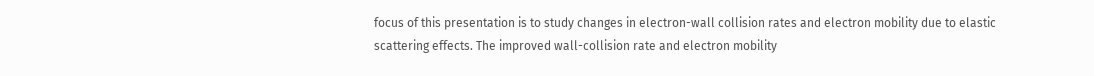focus of this presentation is to study changes in electron-wall collision rates and electron mobility due to elastic scattering effects. The improved wall-collision rate and electron mobility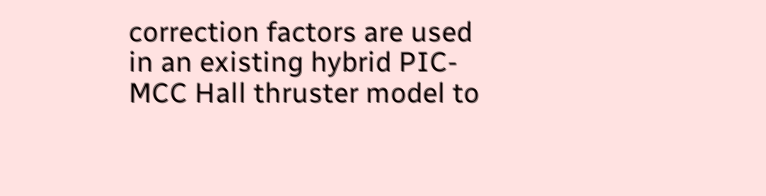correction factors are used in an existing hybrid PIC-MCC Hall thruster model to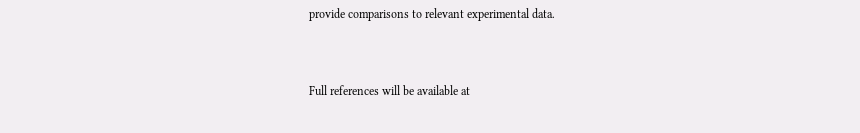provide comparisons to relevant experimental data.


Full references will be available at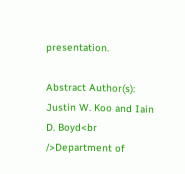presentation.

Abstract Author(s): Justin W. Koo and Iain D. Boyd<br />Department of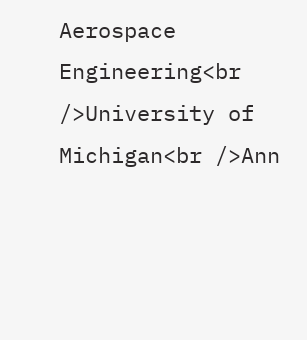Aerospace Engineering<br />University of Michigan<br />Ann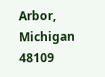Arbor, Michigan 48109